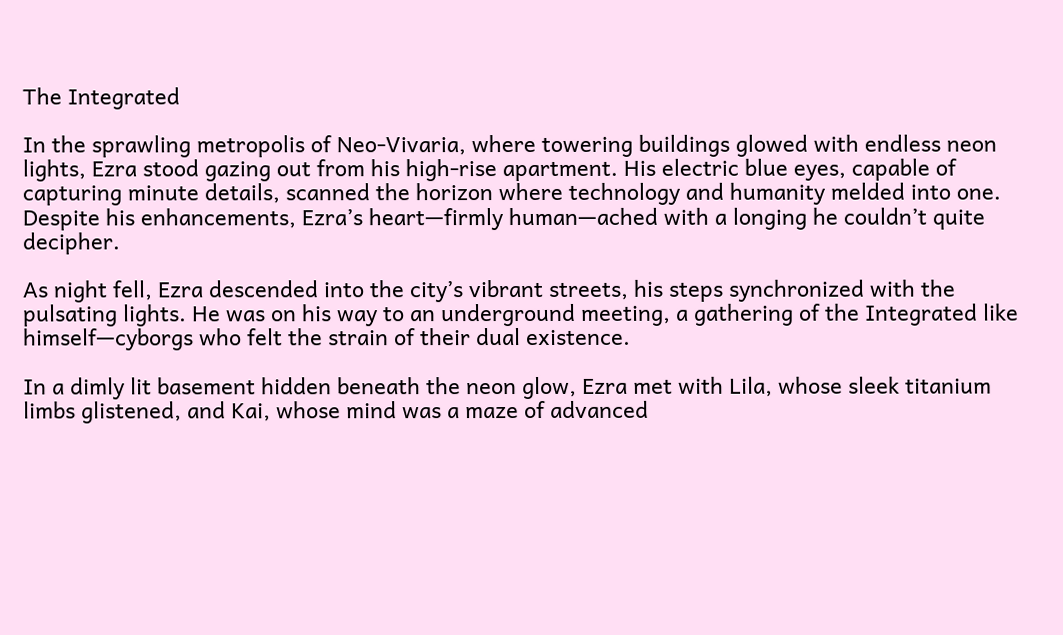The Integrated

In the sprawling metropolis of Neo-Vivaria, where towering buildings glowed with endless neon lights, Ezra stood gazing out from his high-rise apartment. His electric blue eyes, capable of capturing minute details, scanned the horizon where technology and humanity melded into one. Despite his enhancements, Ezra’s heart—firmly human—ached with a longing he couldn’t quite decipher.

As night fell, Ezra descended into the city’s vibrant streets, his steps synchronized with the pulsating lights. He was on his way to an underground meeting, a gathering of the Integrated like himself—cyborgs who felt the strain of their dual existence.

In a dimly lit basement hidden beneath the neon glow, Ezra met with Lila, whose sleek titanium limbs glistened, and Kai, whose mind was a maze of advanced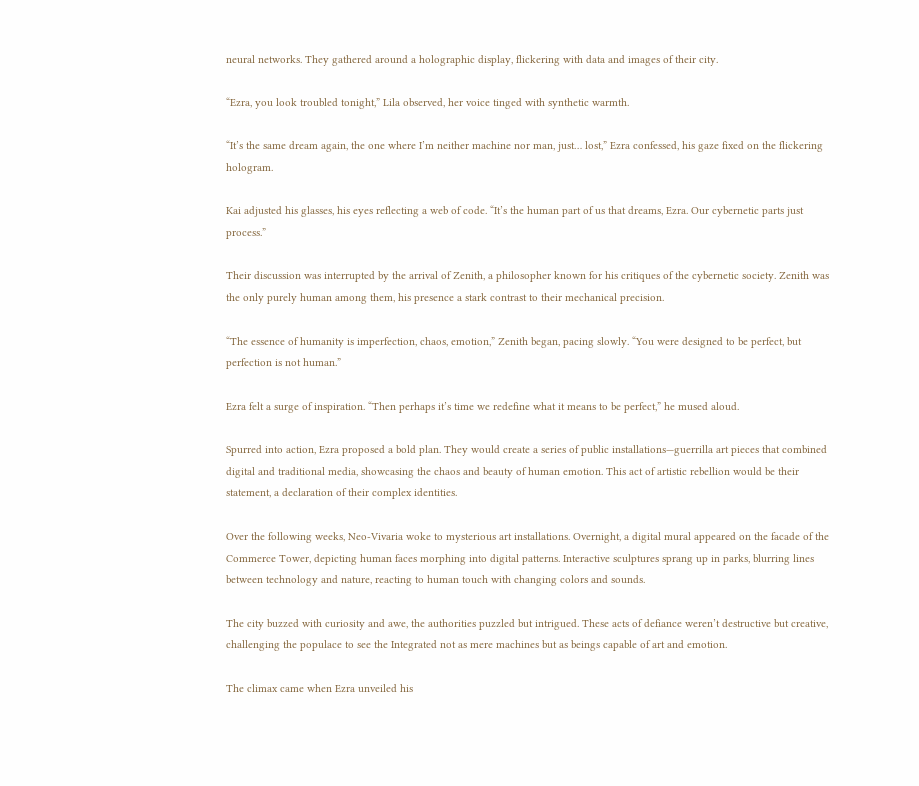neural networks. They gathered around a holographic display, flickering with data and images of their city.

“Ezra, you look troubled tonight,” Lila observed, her voice tinged with synthetic warmth.

“It’s the same dream again, the one where I’m neither machine nor man, just… lost,” Ezra confessed, his gaze fixed on the flickering hologram.

Kai adjusted his glasses, his eyes reflecting a web of code. “It’s the human part of us that dreams, Ezra. Our cybernetic parts just process.”

Their discussion was interrupted by the arrival of Zenith, a philosopher known for his critiques of the cybernetic society. Zenith was the only purely human among them, his presence a stark contrast to their mechanical precision.

“The essence of humanity is imperfection, chaos, emotion,” Zenith began, pacing slowly. “You were designed to be perfect, but perfection is not human.”

Ezra felt a surge of inspiration. “Then perhaps it’s time we redefine what it means to be perfect,” he mused aloud.

Spurred into action, Ezra proposed a bold plan. They would create a series of public installations—guerrilla art pieces that combined digital and traditional media, showcasing the chaos and beauty of human emotion. This act of artistic rebellion would be their statement, a declaration of their complex identities.

Over the following weeks, Neo-Vivaria woke to mysterious art installations. Overnight, a digital mural appeared on the facade of the Commerce Tower, depicting human faces morphing into digital patterns. Interactive sculptures sprang up in parks, blurring lines between technology and nature, reacting to human touch with changing colors and sounds.

The city buzzed with curiosity and awe, the authorities puzzled but intrigued. These acts of defiance weren’t destructive but creative, challenging the populace to see the Integrated not as mere machines but as beings capable of art and emotion.

The climax came when Ezra unveiled his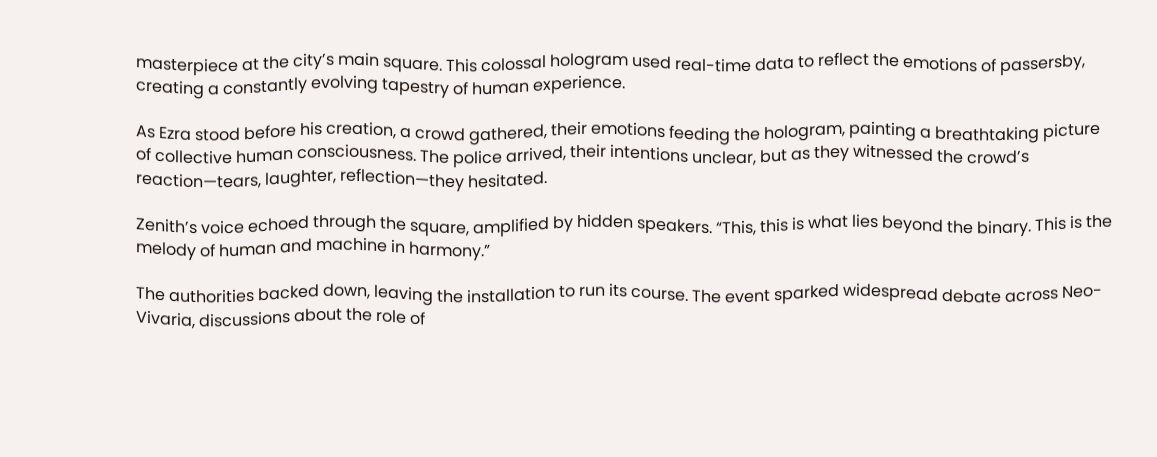masterpiece at the city’s main square. This colossal hologram used real-time data to reflect the emotions of passersby, creating a constantly evolving tapestry of human experience.

As Ezra stood before his creation, a crowd gathered, their emotions feeding the hologram, painting a breathtaking picture of collective human consciousness. The police arrived, their intentions unclear, but as they witnessed the crowd’s reaction—tears, laughter, reflection—they hesitated.

Zenith’s voice echoed through the square, amplified by hidden speakers. “This, this is what lies beyond the binary. This is the melody of human and machine in harmony.”

The authorities backed down, leaving the installation to run its course. The event sparked widespread debate across Neo-Vivaria, discussions about the role of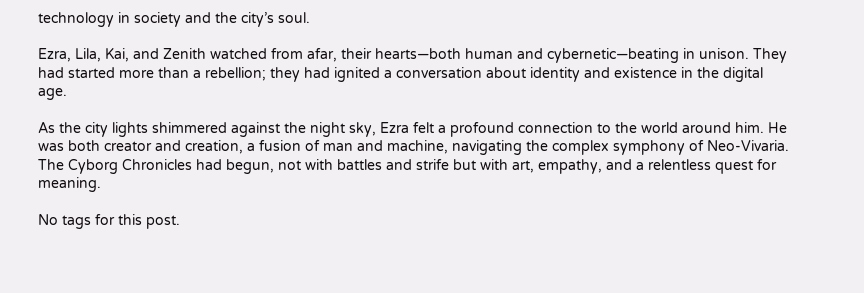technology in society and the city’s soul.

Ezra, Lila, Kai, and Zenith watched from afar, their hearts—both human and cybernetic—beating in unison. They had started more than a rebellion; they had ignited a conversation about identity and existence in the digital age.

As the city lights shimmered against the night sky, Ezra felt a profound connection to the world around him. He was both creator and creation, a fusion of man and machine, navigating the complex symphony of Neo-Vivaria. The Cyborg Chronicles had begun, not with battles and strife but with art, empathy, and a relentless quest for meaning.

No tags for this post.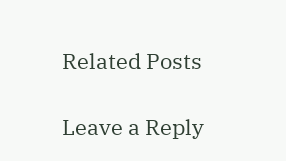Related Posts

Leave a Reply